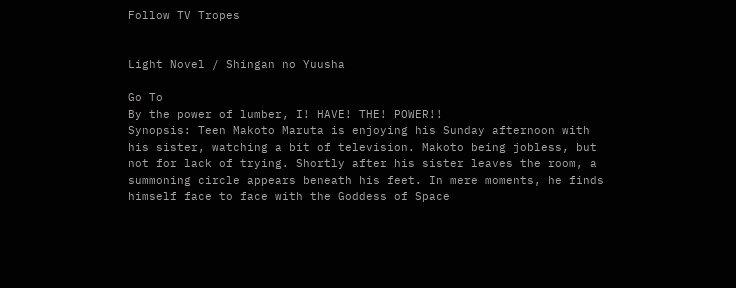Follow TV Tropes


Light Novel / Shingan no Yuusha

Go To
By the power of lumber, I! HAVE! THE! POWER!!
Synopsis: Teen Makoto Maruta is enjoying his Sunday afternoon with his sister, watching a bit of television. Makoto being jobless, but not for lack of trying. Shortly after his sister leaves the room, a summoning circle appears beneath his feet. In mere moments, he finds himself face to face with the Goddess of Space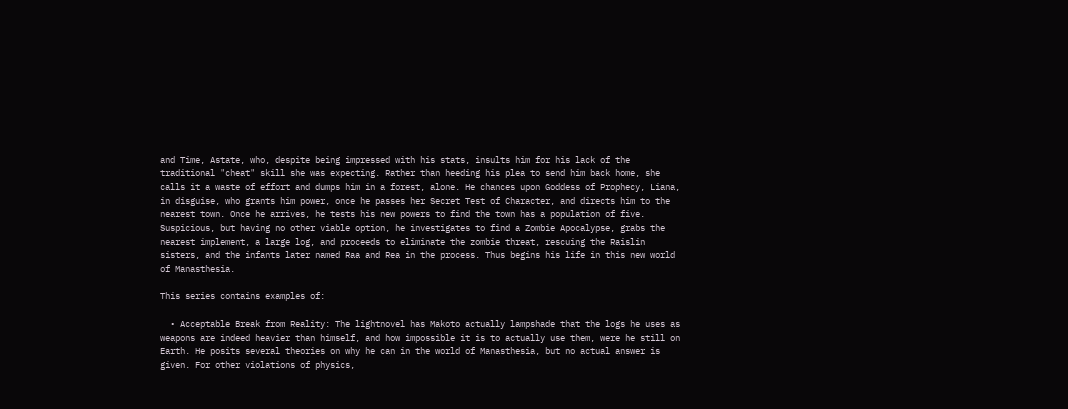and Time, Astate, who, despite being impressed with his stats, insults him for his lack of the traditional "cheat" skill she was expecting. Rather than heeding his plea to send him back home, she calls it a waste of effort and dumps him in a forest, alone. He chances upon Goddess of Prophecy, Liana, in disguise, who grants him power, once he passes her Secret Test of Character, and directs him to the nearest town. Once he arrives, he tests his new powers to find the town has a population of five. Suspicious, but having no other viable option, he investigates to find a Zombie Apocalypse, grabs the nearest implement, a large log, and proceeds to eliminate the zombie threat, rescuing the Raislin sisters, and the infants later named Raa and Rea in the process. Thus begins his life in this new world of Manasthesia.

This series contains examples of:

  • Acceptable Break from Reality: The lightnovel has Makoto actually lampshade that the logs he uses as weapons are indeed heavier than himself, and how impossible it is to actually use them, were he still on Earth. He posits several theories on why he can in the world of Manasthesia, but no actual answer is given. For other violations of physics,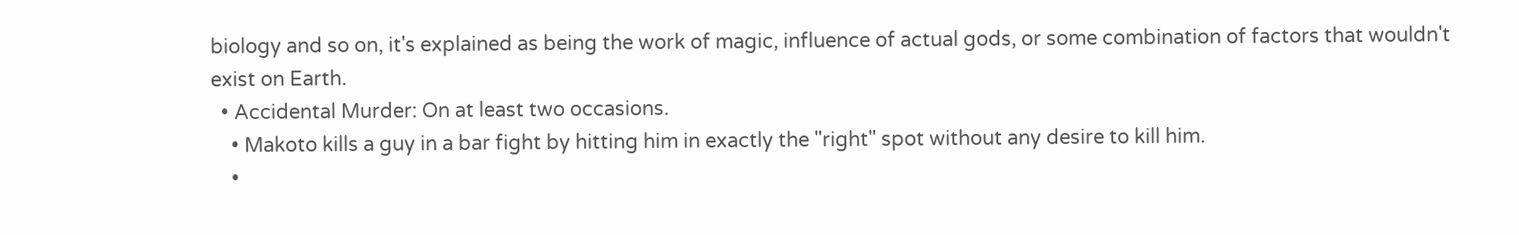biology and so on, it's explained as being the work of magic, influence of actual gods, or some combination of factors that wouldn't exist on Earth.
  • Accidental Murder: On at least two occasions.
    • Makoto kills a guy in a bar fight by hitting him in exactly the "right" spot without any desire to kill him.
    •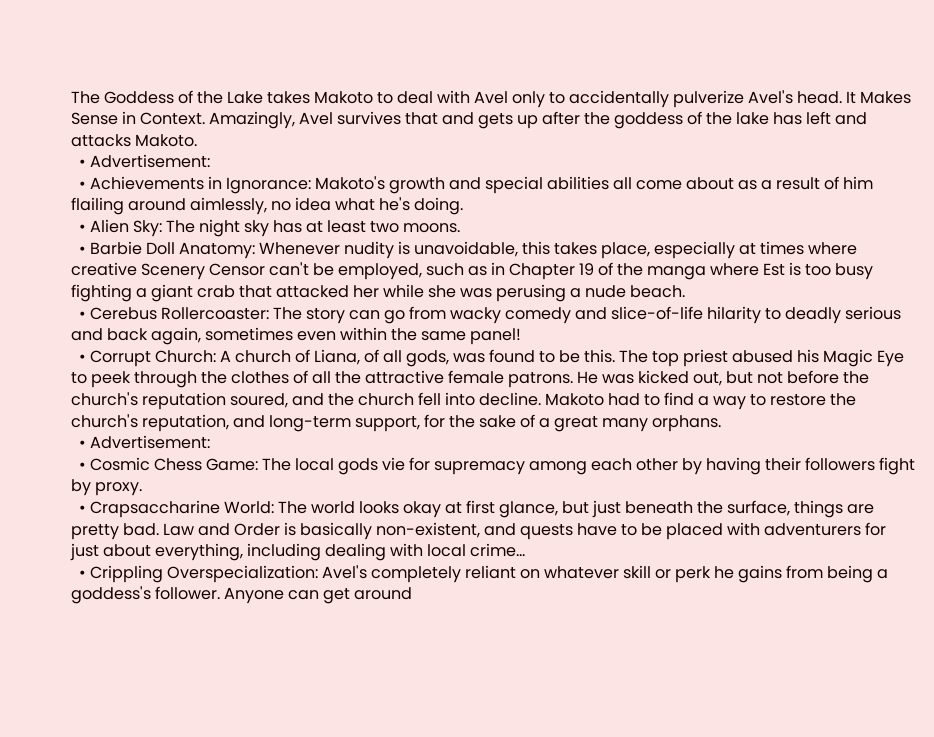The Goddess of the Lake takes Makoto to deal with Avel only to accidentally pulverize Avel's head. It Makes Sense in Context. Amazingly, Avel survives that and gets up after the goddess of the lake has left and attacks Makoto.
  • Advertisement:
  • Achievements in Ignorance: Makoto's growth and special abilities all come about as a result of him flailing around aimlessly, no idea what he's doing.
  • Alien Sky: The night sky has at least two moons.
  • Barbie Doll Anatomy: Whenever nudity is unavoidable, this takes place, especially at times where creative Scenery Censor can't be employed, such as in Chapter 19 of the manga where Est is too busy fighting a giant crab that attacked her while she was perusing a nude beach.
  • Cerebus Rollercoaster: The story can go from wacky comedy and slice-of-life hilarity to deadly serious and back again, sometimes even within the same panel!
  • Corrupt Church: A church of Liana, of all gods, was found to be this. The top priest abused his Magic Eye to peek through the clothes of all the attractive female patrons. He was kicked out, but not before the church's reputation soured, and the church fell into decline. Makoto had to find a way to restore the church's reputation, and long-term support, for the sake of a great many orphans.
  • Advertisement:
  • Cosmic Chess Game: The local gods vie for supremacy among each other by having their followers fight by proxy.
  • Crapsaccharine World: The world looks okay at first glance, but just beneath the surface, things are pretty bad. Law and Order is basically non-existent, and quests have to be placed with adventurers for just about everything, including dealing with local crime...
  • Crippling Overspecialization: Avel's completely reliant on whatever skill or perk he gains from being a goddess's follower. Anyone can get around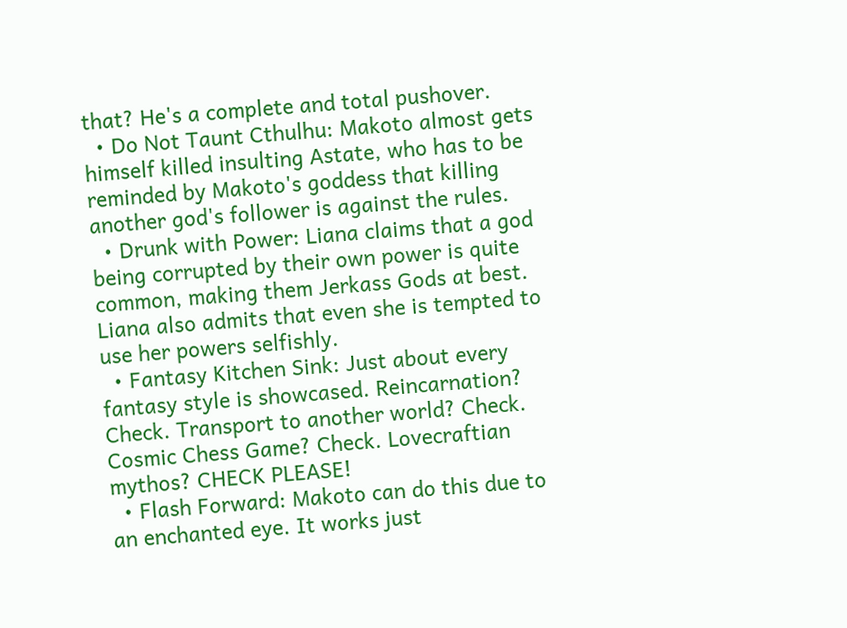that? He's a complete and total pushover.
  • Do Not Taunt Cthulhu: Makoto almost gets himself killed insulting Astate, who has to be reminded by Makoto's goddess that killing another god's follower is against the rules.
  • Drunk with Power: Liana claims that a god being corrupted by their own power is quite common, making them Jerkass Gods at best. Liana also admits that even she is tempted to use her powers selfishly.
  • Fantasy Kitchen Sink: Just about every fantasy style is showcased. Reincarnation? Check. Transport to another world? Check. Cosmic Chess Game? Check. Lovecraftian mythos? CHECK PLEASE!
  • Flash Forward: Makoto can do this due to an enchanted eye. It works just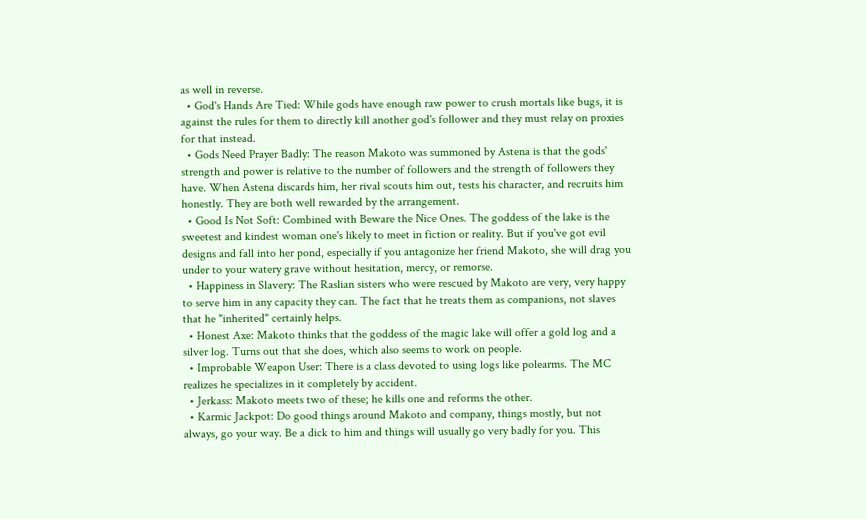as well in reverse.
  • God's Hands Are Tied: While gods have enough raw power to crush mortals like bugs, it is against the rules for them to directly kill another god's follower and they must relay on proxies for that instead.
  • Gods Need Prayer Badly: The reason Makoto was summoned by Astena is that the gods' strength and power is relative to the number of followers and the strength of followers they have. When Astena discards him, her rival scouts him out, tests his character, and recruits him honestly. They are both well rewarded by the arrangement.
  • Good Is Not Soft: Combined with Beware the Nice Ones. The goddess of the lake is the sweetest and kindest woman one's likely to meet in fiction or reality. But if you've got evil designs and fall into her pond, especially if you antagonize her friend Makoto, she will drag you under to your watery grave without hesitation, mercy, or remorse.
  • Happiness in Slavery: The Raslian sisters who were rescued by Makoto are very, very happy to serve him in any capacity they can. The fact that he treats them as companions, not slaves that he "inherited" certainly helps.
  • Honest Axe: Makoto thinks that the goddess of the magic lake will offer a gold log and a silver log. Turns out that she does, which also seems to work on people.
  • Improbable Weapon User: There is a class devoted to using logs like polearms. The MC realizes he specializes in it completely by accident.
  • Jerkass: Makoto meets two of these; he kills one and reforms the other.
  • Karmic Jackpot: Do good things around Makoto and company, things mostly, but not always, go your way. Be a dick to him and things will usually go very badly for you. This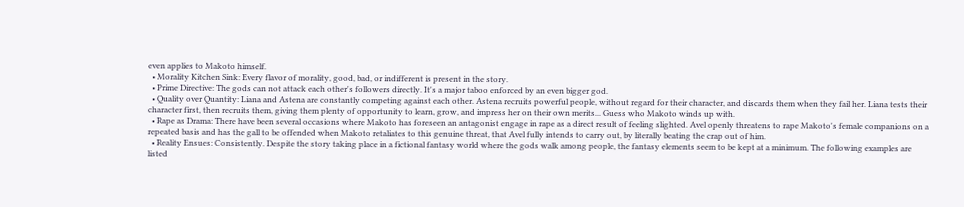even applies to Makoto himself.
  • Morality Kitchen Sink: Every flavor of morality, good, bad, or indifferent is present in the story.
  • Prime Directive: The gods can not attack each other's followers directly. It's a major taboo enforced by an even bigger god.
  • Quality over Quantity: Liana and Astena are constantly competing against each other. Astena recruits powerful people, without regard for their character, and discards them when they fail her. Liana tests their character first, then recruits them, giving them plenty of opportunity to learn, grow, and impress her on their own merits... Guess who Makoto winds up with.
  • Rape as Drama: There have been several occasions where Makoto has foreseen an antagonist engage in rape as a direct result of feeling slighted. Avel openly threatens to rape Makoto's female companions on a repeated basis and has the gall to be offended when Makoto retaliates to this genuine threat, that Avel fully intends to carry out, by literally beating the crap out of him.
  • Reality Ensues: Consistently. Despite the story taking place in a fictional fantasy world where the gods walk among people, the fantasy elements seem to be kept at a minimum. The following examples are listed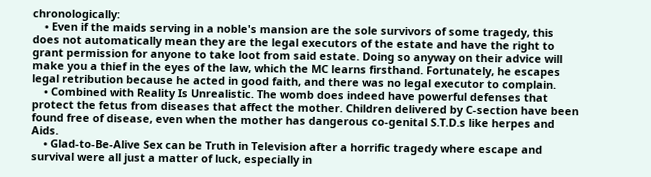chronologically:
    • Even if the maids serving in a noble's mansion are the sole survivors of some tragedy, this does not automatically mean they are the legal executors of the estate and have the right to grant permission for anyone to take loot from said estate. Doing so anyway on their advice will make you a thief in the eyes of the law, which the MC learns firsthand. Fortunately, he escapes legal retribution because he acted in good faith, and there was no legal executor to complain.
    • Combined with Reality Is Unrealistic. The womb does indeed have powerful defenses that protect the fetus from diseases that affect the mother. Children delivered by C-section have been found free of disease, even when the mother has dangerous co-genital S.T.D.s like herpes and Aids.
    • Glad-to-Be-Alive Sex can be Truth in Television after a horrific tragedy where escape and survival were all just a matter of luck, especially in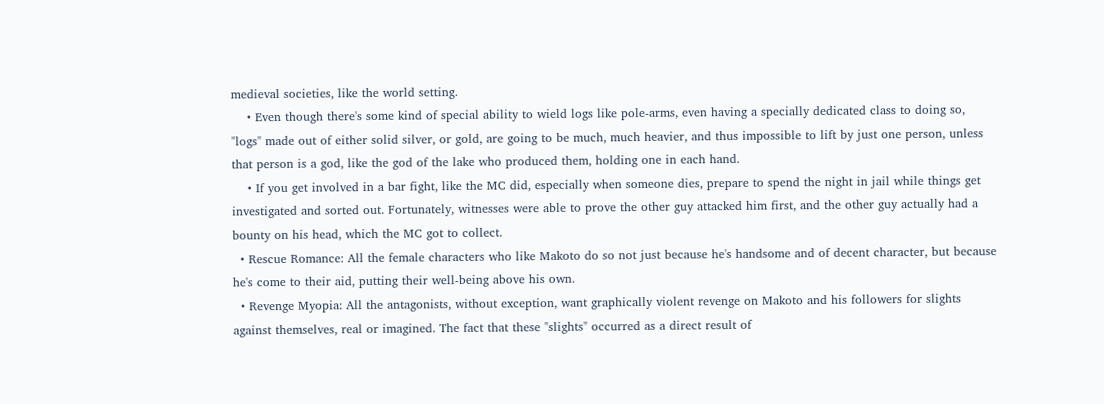medieval societies, like the world setting.
    • Even though there's some kind of special ability to wield logs like pole-arms, even having a specially dedicated class to doing so, "logs" made out of either solid silver, or gold, are going to be much, much heavier, and thus impossible to lift by just one person, unless that person is a god, like the god of the lake who produced them, holding one in each hand.
    • If you get involved in a bar fight, like the MC did, especially when someone dies, prepare to spend the night in jail while things get investigated and sorted out. Fortunately, witnesses were able to prove the other guy attacked him first, and the other guy actually had a bounty on his head, which the MC got to collect.
  • Rescue Romance: All the female characters who like Makoto do so not just because he's handsome and of decent character, but because he's come to their aid, putting their well-being above his own.
  • Revenge Myopia: All the antagonists, without exception, want graphically violent revenge on Makoto and his followers for slights against themselves, real or imagined. The fact that these "slights" occurred as a direct result of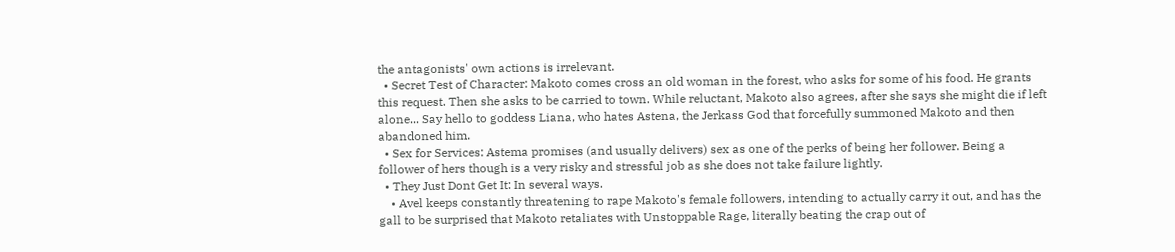the antagonists' own actions is irrelevant.
  • Secret Test of Character: Makoto comes cross an old woman in the forest, who asks for some of his food. He grants this request. Then she asks to be carried to town. While reluctant, Makoto also agrees, after she says she might die if left alone... Say hello to goddess Liana, who hates Astena, the Jerkass God that forcefully summoned Makoto and then abandoned him.
  • Sex for Services: Astema promises (and usually delivers) sex as one of the perks of being her follower. Being a follower of hers though is a very risky and stressful job as she does not take failure lightly.
  • They Just Dont Get It: In several ways.
    • Avel keeps constantly threatening to rape Makoto's female followers, intending to actually carry it out, and has the gall to be surprised that Makoto retaliates with Unstoppable Rage, literally beating the crap out of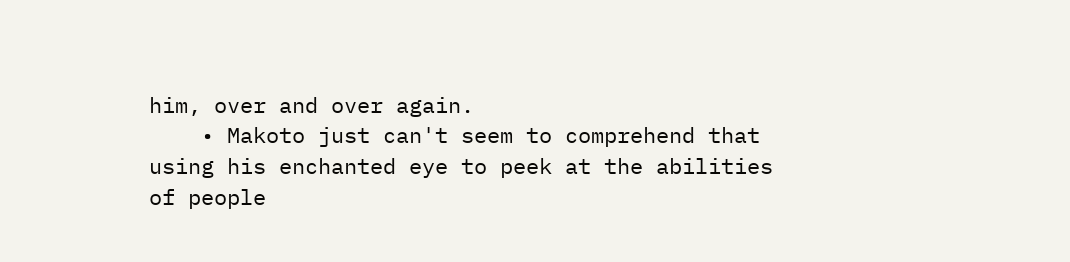him, over and over again.
    • Makoto just can't seem to comprehend that using his enchanted eye to peek at the abilities of people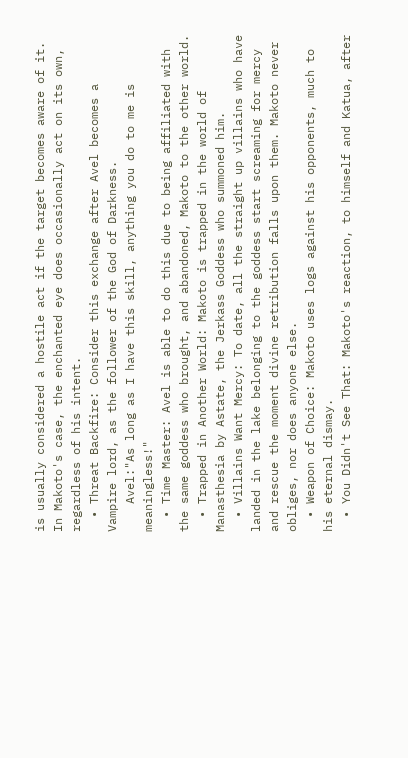is usually considered a hostile act if the target becomes aware of it. In Makoto's case, the enchanted eye does occasionally act on its own, regardless of his intent.
  • Threat Backfire: Consider this exchange after Avel becomes a Vampire lord, as the follower of the God of Darkness.
    Avel:"As long as I have this skill, anything you do to me is meaningless!"
  • Time Master: Avel is able to do this due to being affiliated with the same goddess who brought, and abandoned, Makoto to the other world.
  • Trapped in Another World: Makoto is trapped in the world of Manasthesia by Astate, the Jerkass Goddess who summoned him.
  • Villains Want Mercy: To date, all the straight up villains who have landed in the lake belonging to the goddess start screaming for mercy and rescue the moment divine retribution falls upon them. Makoto never obliges, nor does anyone else.
  • Weapon of Choice: Makoto uses logs against his opponents, much to his eternal dismay.
  • You Didn't See That: Makoto's reaction, to himself and Katua, after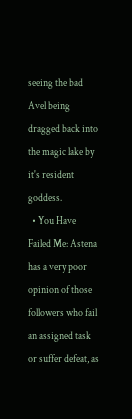seeing the bad Avel being dragged back into the magic lake by it's resident goddess.
  • You Have Failed Me: Astena has a very poor opinion of those followers who fail an assigned task or suffer defeat, as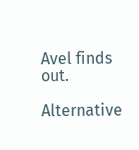Avel finds out.

Alternative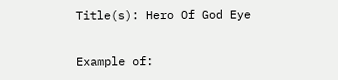Title(s): Hero Of God Eye


Example of: